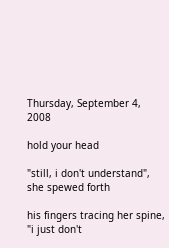Thursday, September 4, 2008

hold your head

"still, i don't understand", she spewed forth

his fingers tracing her spine,
"i just don't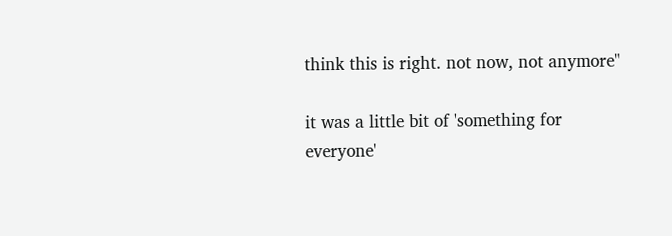think this is right. not now, not anymore"

it was a little bit of 'something for everyone'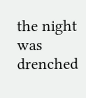the night was drenched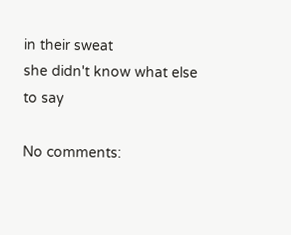in their sweat
she didn't know what else to say

No comments: